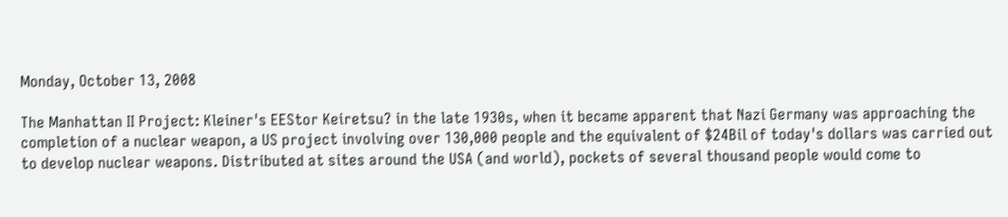Monday, October 13, 2008

The Manhattan II Project: Kleiner's EEStor Keiretsu? in the late 1930s, when it became apparent that Nazi Germany was approaching the completion of a nuclear weapon, a US project involving over 130,000 people and the equivalent of $24Bil of today's dollars was carried out to develop nuclear weapons. Distributed at sites around the USA (and world), pockets of several thousand people would come to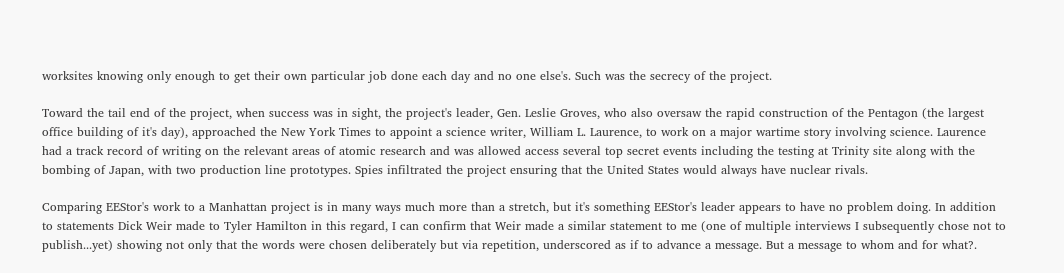worksites knowing only enough to get their own particular job done each day and no one else's. Such was the secrecy of the project.

Toward the tail end of the project, when success was in sight, the project's leader, Gen. Leslie Groves, who also oversaw the rapid construction of the Pentagon (the largest office building of it's day), approached the New York Times to appoint a science writer, William L. Laurence, to work on a major wartime story involving science. Laurence had a track record of writing on the relevant areas of atomic research and was allowed access several top secret events including the testing at Trinity site along with the bombing of Japan, with two production line prototypes. Spies infiltrated the project ensuring that the United States would always have nuclear rivals.

Comparing EEStor's work to a Manhattan project is in many ways much more than a stretch, but it's something EEStor's leader appears to have no problem doing. In addition to statements Dick Weir made to Tyler Hamilton in this regard, I can confirm that Weir made a similar statement to me (one of multiple interviews I subsequently chose not to publish...yet) showing not only that the words were chosen deliberately but via repetition, underscored as if to advance a message. But a message to whom and for what?.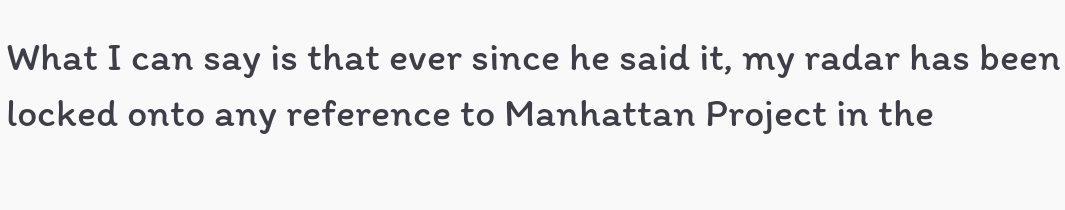What I can say is that ever since he said it, my radar has been locked onto any reference to Manhattan Project in the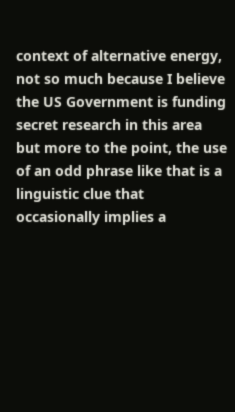context of alternative energy, not so much because I believe the US Government is funding secret research in this area but more to the point, the use of an odd phrase like that is a linguistic clue that occasionally implies a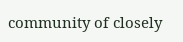community of closely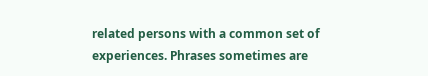related persons with a common set of experiences. Phrases sometimes are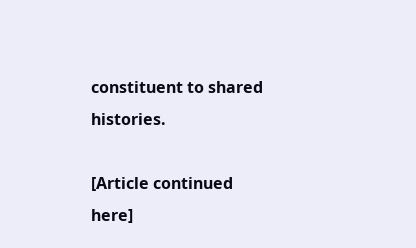constituent to shared histories.

[Article continued here]